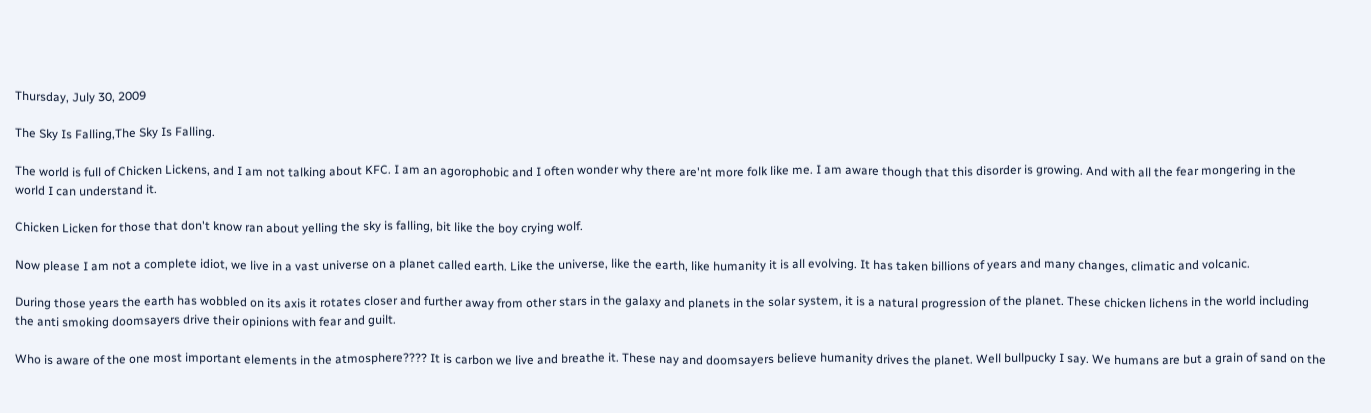Thursday, July 30, 2009

The Sky Is Falling,The Sky Is Falling.

The world is full of Chicken Lickens, and I am not talking about KFC. I am an agorophobic and I often wonder why there are'nt more folk like me. I am aware though that this disorder is growing. And with all the fear mongering in the world I can understand it.

Chicken Licken for those that don't know ran about yelling the sky is falling, bit like the boy crying wolf.

Now please I am not a complete idiot, we live in a vast universe on a planet called earth. Like the universe, like the earth, like humanity it is all evolving. It has taken billions of years and many changes, climatic and volcanic.

During those years the earth has wobbled on its axis it rotates closer and further away from other stars in the galaxy and planets in the solar system, it is a natural progression of the planet. These chicken lichens in the world including the anti smoking doomsayers drive their opinions with fear and guilt.

Who is aware of the one most important elements in the atmosphere???? It is carbon we live and breathe it. These nay and doomsayers believe humanity drives the planet. Well bullpucky I say. We humans are but a grain of sand on the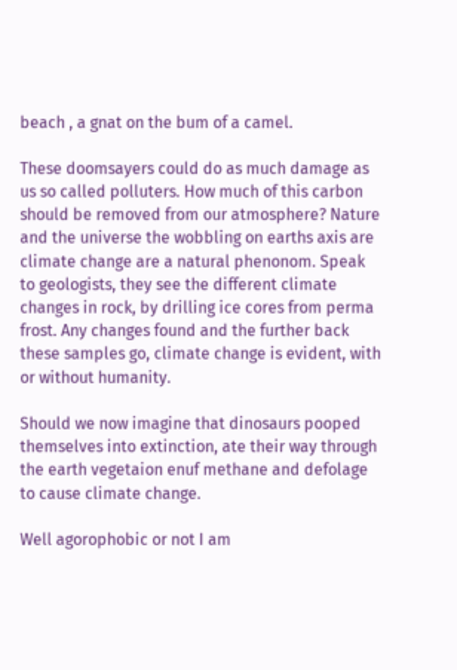beach , a gnat on the bum of a camel.

These doomsayers could do as much damage as us so called polluters. How much of this carbon should be removed from our atmosphere? Nature and the universe the wobbling on earths axis are climate change are a natural phenonom. Speak to geologists, they see the different climate changes in rock, by drilling ice cores from perma frost. Any changes found and the further back these samples go, climate change is evident, with or without humanity.

Should we now imagine that dinosaurs pooped themselves into extinction, ate their way through the earth vegetaion enuf methane and defolage to cause climate change.

Well agorophobic or not I am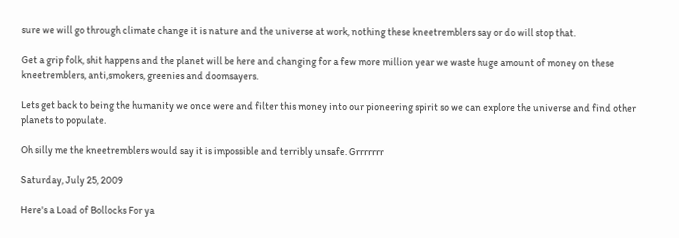sure we will go through climate change it is nature and the universe at work, nothing these kneetremblers say or do will stop that.

Get a grip folk, shit happens and the planet will be here and changing for a few more million year we waste huge amount of money on these kneetremblers, anti,smokers, greenies and doomsayers.

Lets get back to being the humanity we once were and filter this money into our pioneering spirit so we can explore the universe and find other planets to populate.

Oh silly me the kneetremblers would say it is impossible and terribly unsafe. Grrrrrrr

Saturday, July 25, 2009

Here's a Load of Bollocks For ya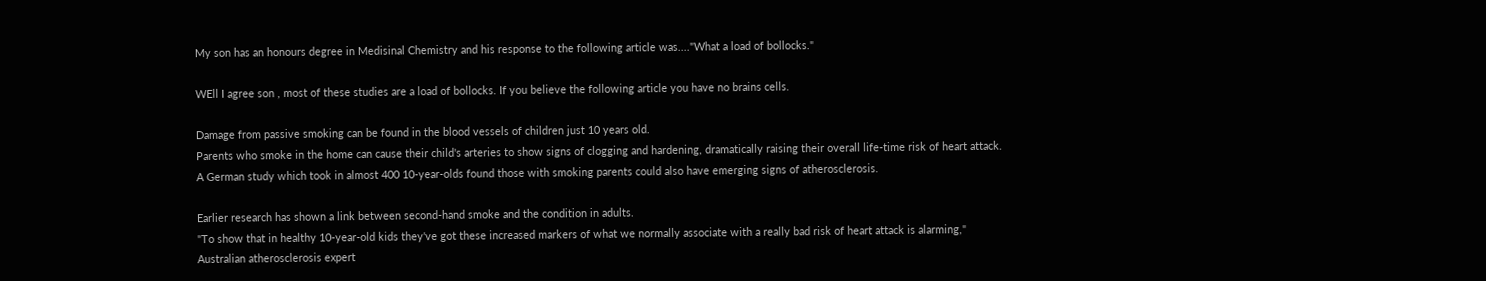My son has an honours degree in Medisinal Chemistry and his response to the following article was...."What a load of bollocks."

WEll I agree son , most of these studies are a load of bollocks. If you believe the following article you have no brains cells.

Damage from passive smoking can be found in the blood vessels of children just 10 years old.
Parents who smoke in the home can cause their child's arteries to show signs of clogging and hardening, dramatically raising their overall life-time risk of heart attack.
A German study which took in almost 400 10-year-olds found those with smoking parents could also have emerging signs of atherosclerosis.

Earlier research has shown a link between second-hand smoke and the condition in adults.
"To show that in healthy 10-year-old kids they've got these increased markers of what we normally associate with a really bad risk of heart attack is alarming," Australian atherosclerosis expert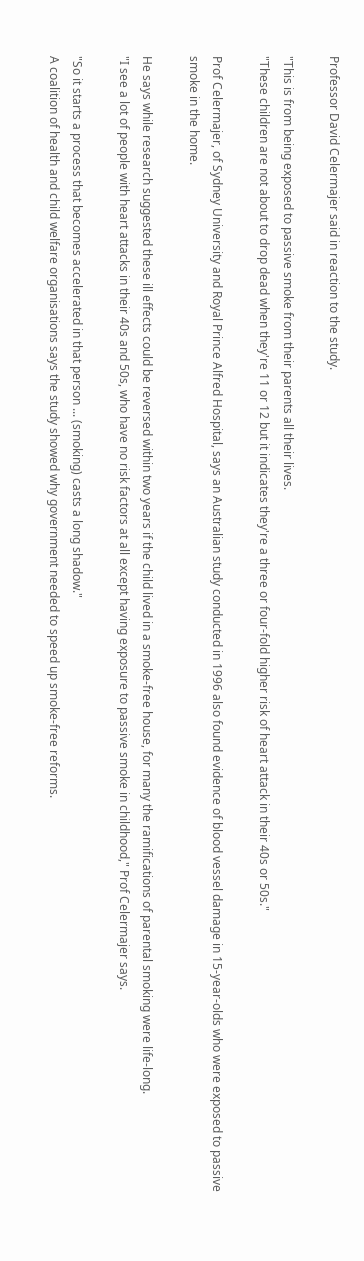Professor David Celermajer said in reaction to the study.

"This is from being exposed to passive smoke from their parents all their lives.
"These children are not about to drop dead when they're 11 or 12 but it indicates they're a three or four-fold higher risk of heart attack in their 40s or 50s."

Prof Celermajer, of Sydney University and Royal Prince Alfred Hospital, says an Australian study conducted in 1996 also found evidence of blood vessel damage in 15-year-olds who were exposed to passive smoke in the home.

He says while research suggested these ill effects could be reversed within two years if the child lived in a smoke-free house, for many the ramifications of parental smoking were life-long.
"I see a lot of people with heart attacks in their 40s and 50s, who have no risk factors at all except having exposure to passive smoke in childhood," Prof Celermajer says.

"So it starts a process that becomes accelerated in that person ... (smoking) casts a long shadow."
A coalition of health and child welfare organisations says the study showed why government needed to speed up smoke-free reforms.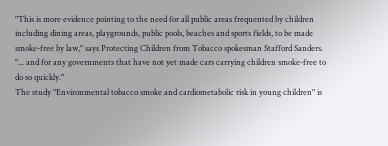"This is more evidence pointing to the need for all public areas frequented by children including dining areas, playgrounds, public pools, beaches and sports fields, to be made smoke-free by law," says Protecting Children from Tobacco spokesman Stafford Sanders.
"... and for any governments that have not yet made cars carrying children smoke-free to do so quickly."
The study "Environmental tobacco smoke and cardiometabolic risk in young children" is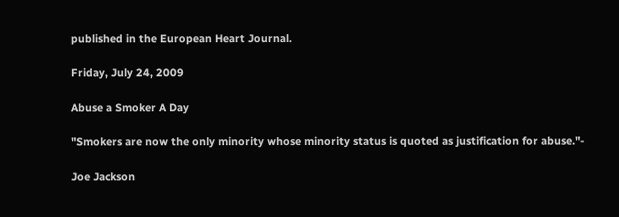published in the European Heart Journal.

Friday, July 24, 2009

Abuse a Smoker A Day

"Smokers are now the only minority whose minority status is quoted as justification for abuse."-

Joe Jackson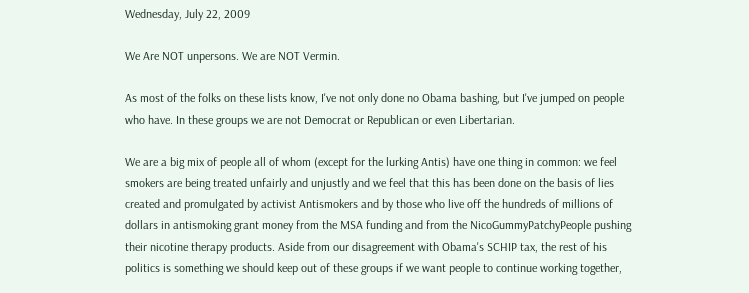Wednesday, July 22, 2009

We Are NOT unpersons. We are NOT Vermin.

As most of the folks on these lists know, I've not only done no Obama bashing, but I've jumped on people who have. In these groups we are not Democrat or Republican or even Libertarian.

We are a big mix of people all of whom (except for the lurking Antis) have one thing in common: we feel smokers are being treated unfairly and unjustly and we feel that this has been done on the basis of lies created and promulgated by activist Antismokers and by those who live off the hundreds of millions of dollars in antismoking grant money from the MSA funding and from the NicoGummyPatchyPeople pushing their nicotine therapy products. Aside from our disagreement with Obama's SCHIP tax, the rest of his politics is something we should keep out of these groups if we want people to continue working together,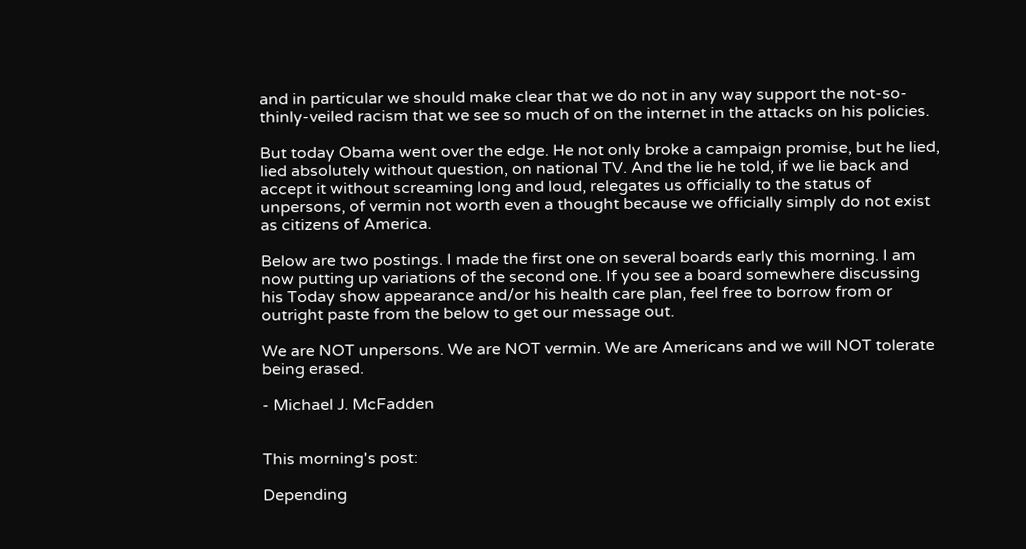and in particular we should make clear that we do not in any way support the not-so-thinly-veiled racism that we see so much of on the internet in the attacks on his policies.

But today Obama went over the edge. He not only broke a campaign promise, but he lied, lied absolutely without question, on national TV. And the lie he told, if we lie back and accept it without screaming long and loud, relegates us officially to the status of unpersons, of vermin not worth even a thought because we officially simply do not exist as citizens of America.

Below are two postings. I made the first one on several boards early this morning. I am now putting up variations of the second one. If you see a board somewhere discussing his Today show appearance and/or his health care plan, feel free to borrow from or outright paste from the below to get our message out.

We are NOT unpersons. We are NOT vermin. We are Americans and we will NOT tolerate being erased.

- Michael J. McFadden


This morning's post:

Depending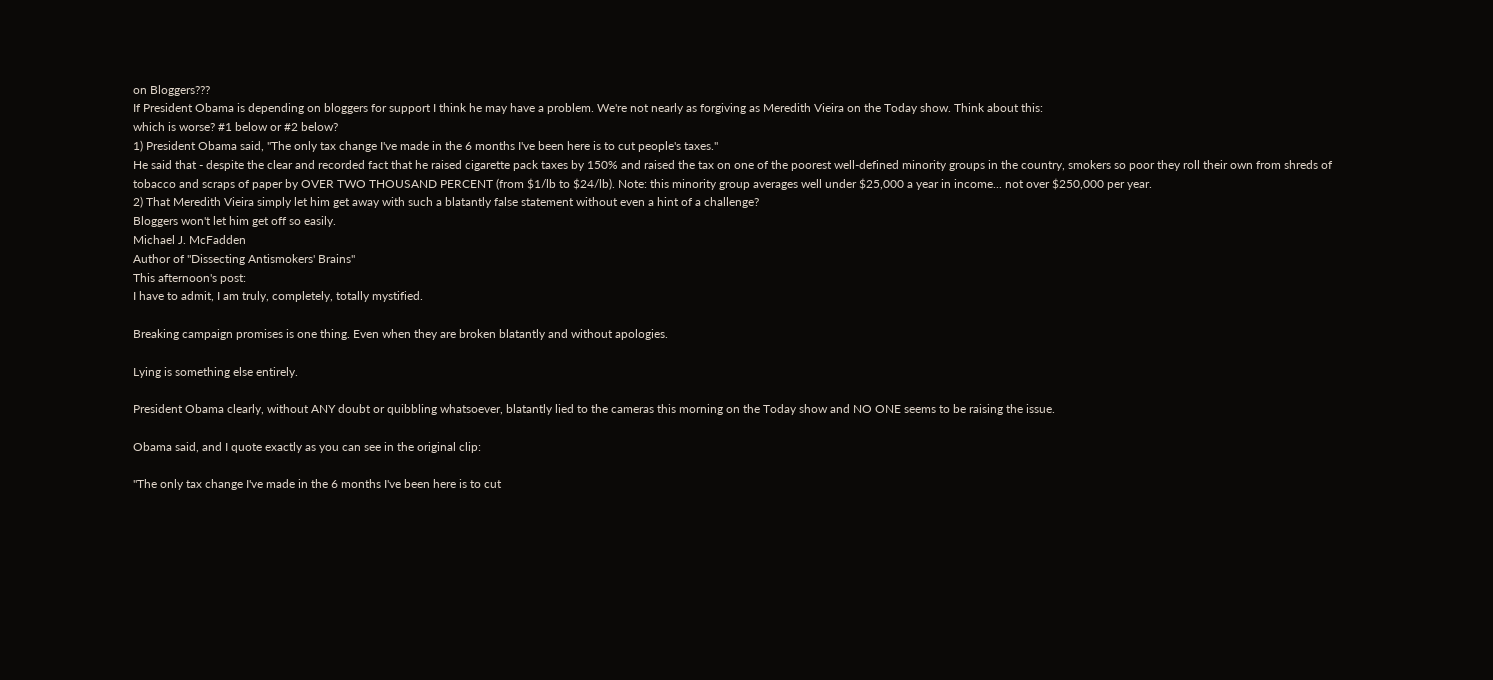on Bloggers???
If President Obama is depending on bloggers for support I think he may have a problem. We're not nearly as forgiving as Meredith Vieira on the Today show. Think about this:
which is worse? #1 below or #2 below?
1) President Obama said, "The only tax change I've made in the 6 months I've been here is to cut people's taxes."
He said that - despite the clear and recorded fact that he raised cigarette pack taxes by 150% and raised the tax on one of the poorest well-defined minority groups in the country, smokers so poor they roll their own from shreds of tobacco and scraps of paper by OVER TWO THOUSAND PERCENT (from $1/lb to $24/lb). Note: this minority group averages well under $25,000 a year in income... not over $250,000 per year.
2) That Meredith Vieira simply let him get away with such a blatantly false statement without even a hint of a challenge?
Bloggers won't let him get off so easily.
Michael J. McFadden
Author of "Dissecting Antismokers' Brains"
This afternoon's post:
I have to admit, I am truly, completely, totally mystified.

Breaking campaign promises is one thing. Even when they are broken blatantly and without apologies.

Lying is something else entirely.

President Obama clearly, without ANY doubt or quibbling whatsoever, blatantly lied to the cameras this morning on the Today show and NO ONE seems to be raising the issue.

Obama said, and I quote exactly as you can see in the original clip:

"The only tax change I've made in the 6 months I've been here is to cut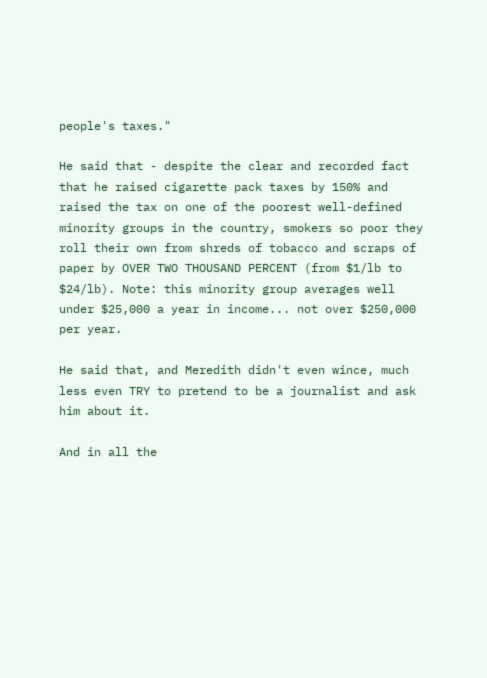people's taxes."

He said that - despite the clear and recorded fact that he raised cigarette pack taxes by 150% and raised the tax on one of the poorest well-defined minority groups in the country, smokers so poor they roll their own from shreds of tobacco and scraps of paper by OVER TWO THOUSAND PERCENT (from $1/lb to $24/lb). Note: this minority group averages well under $25,000 a year in income... not over $250,000 per year.

He said that, and Meredith didn't even wince, much less even TRY to pretend to be a journalist and ask him about it.

And in all the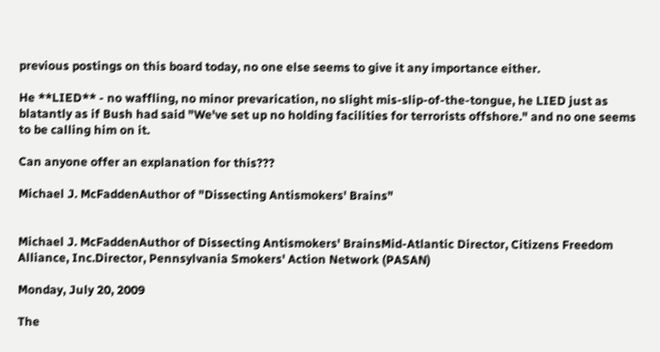previous postings on this board today, no one else seems to give it any importance either.

He **LIED** - no waffling, no minor prevarication, no slight mis-slip-of-the-tongue, he LIED just as blatantly as if Bush had said "We've set up no holding facilities for terrorists offshore." and no one seems to be calling him on it.

Can anyone offer an explanation for this???

Michael J. McFaddenAuthor of "Dissecting Antismokers' Brains"


Michael J. McFaddenAuthor of Dissecting Antismokers' BrainsMid-Atlantic Director, Citizens Freedom Alliance, Inc.Director, Pennsylvania Smokers' Action Network (PASAN)

Monday, July 20, 2009

The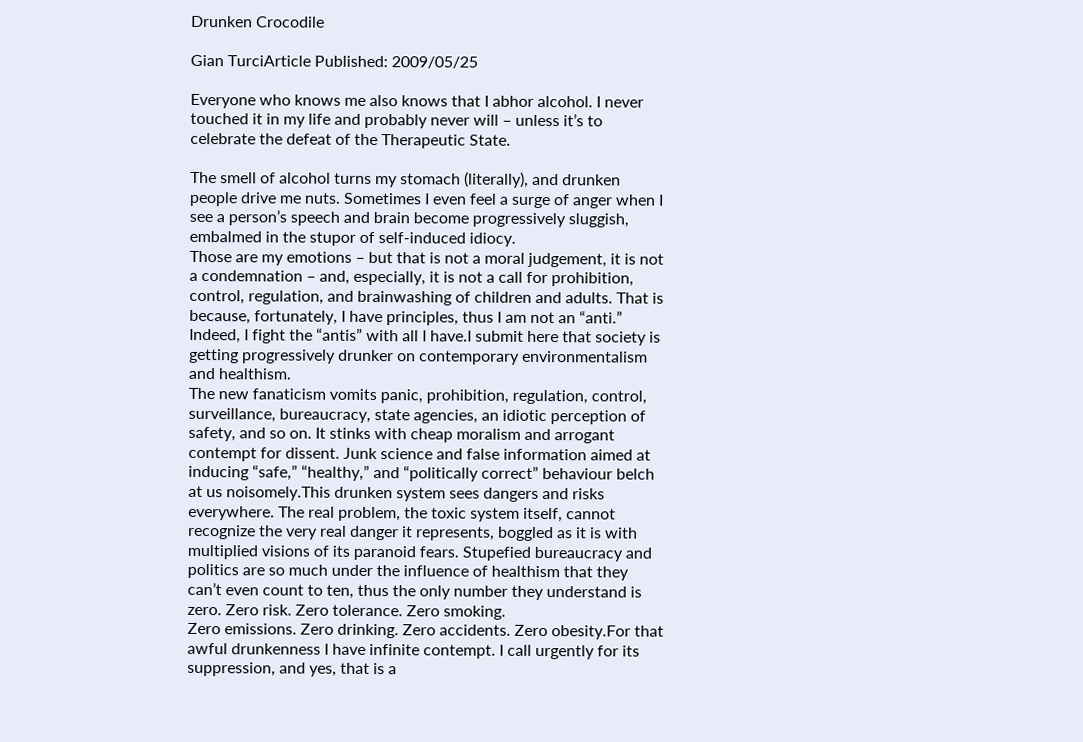Drunken Crocodile

Gian TurciArticle Published: 2009/05/25

Everyone who knows me also knows that I abhor alcohol. I never touched it in my life and probably never will – unless it’s to celebrate the defeat of the Therapeutic State.

The smell of alcohol turns my stomach (literally), and drunken people drive me nuts. Sometimes I even feel a surge of anger when I see a person’s speech and brain become progressively sluggish, embalmed in the stupor of self-induced idiocy.
Those are my emotions – but that is not a moral judgement, it is not a condemnation – and, especially, it is not a call for prohibition, control, regulation, and brainwashing of children and adults. That is because, fortunately, I have principles, thus I am not an “anti.” Indeed, I fight the “antis” with all I have.I submit here that society is getting progressively drunker on contemporary environmentalism and healthism.
The new fanaticism vomits panic, prohibition, regulation, control, surveillance, bureaucracy, state agencies, an idiotic perception of safety, and so on. It stinks with cheap moralism and arrogant contempt for dissent. Junk science and false information aimed at inducing “safe,” “healthy,” and “politically correct” behaviour belch at us noisomely.This drunken system sees dangers and risks everywhere. The real problem, the toxic system itself, cannot recognize the very real danger it represents, boggled as it is with multiplied visions of its paranoid fears. Stupefied bureaucracy and politics are so much under the influence of healthism that they can’t even count to ten, thus the only number they understand is zero. Zero risk. Zero tolerance. Zero smoking.
Zero emissions. Zero drinking. Zero accidents. Zero obesity.For that awful drunkenness I have infinite contempt. I call urgently for its suppression, and yes, that is a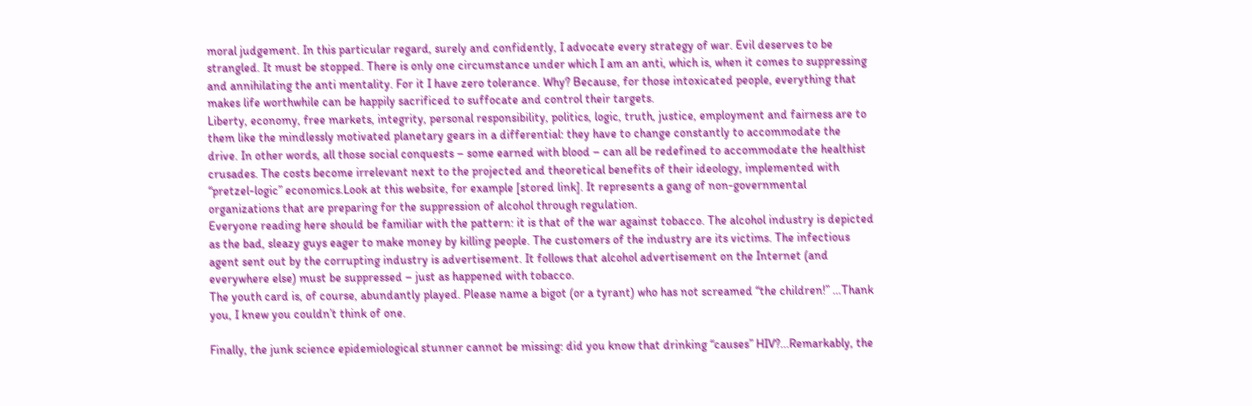moral judgement. In this particular regard, surely and confidently, I advocate every strategy of war. Evil deserves to be strangled. It must be stopped. There is only one circumstance under which I am an anti, which is, when it comes to suppressing and annihilating the anti mentality. For it I have zero tolerance. Why? Because, for those intoxicated people, everything that makes life worthwhile can be happily sacrificed to suffocate and control their targets.
Liberty, economy, free markets, integrity, personal responsibility, politics, logic, truth, justice, employment and fairness are to them like the mindlessly motivated planetary gears in a differential: they have to change constantly to accommodate the drive. In other words, all those social conquests – some earned with blood – can all be redefined to accommodate the healthist crusades. The costs become irrelevant next to the projected and theoretical benefits of their ideology, implemented with “pretzel-logic” economics.Look at this website, for example [stored link]. It represents a gang of non-governmental organizations that are preparing for the suppression of alcohol through regulation.
Everyone reading here should be familiar with the pattern: it is that of the war against tobacco. The alcohol industry is depicted as the bad, sleazy guys eager to make money by killing people. The customers of the industry are its victims. The infectious agent sent out by the corrupting industry is advertisement. It follows that alcohol advertisement on the Internet (and everywhere else) must be suppressed – just as happened with tobacco.
The youth card is, of course, abundantly played. Please name a bigot (or a tyrant) who has not screamed “the children!” …Thank you, I knew you couldn’t think of one.

Finally, the junk science epidemiological stunner cannot be missing: did you know that drinking “causes” HIV?...Remarkably, the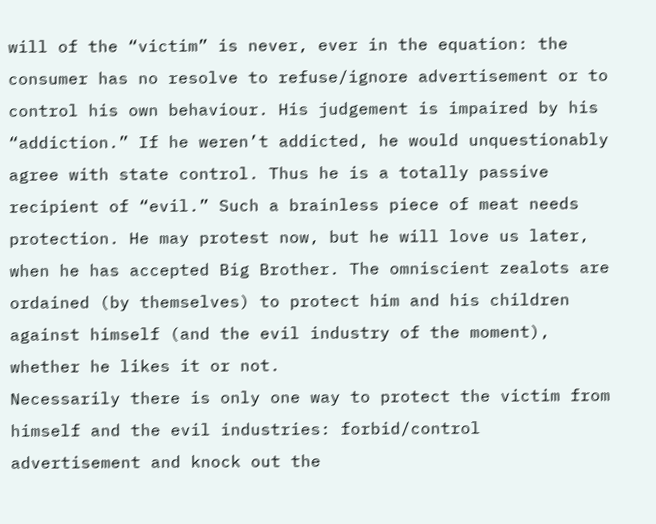will of the “victim” is never, ever in the equation: the consumer has no resolve to refuse/ignore advertisement or to control his own behaviour. His judgement is impaired by his “addiction.” If he weren’t addicted, he would unquestionably agree with state control. Thus he is a totally passive recipient of “evil.” Such a brainless piece of meat needs protection. He may protest now, but he will love us later, when he has accepted Big Brother. The omniscient zealots are ordained (by themselves) to protect him and his children against himself (and the evil industry of the moment), whether he likes it or not.
Necessarily there is only one way to protect the victim from himself and the evil industries: forbid/control advertisement and knock out the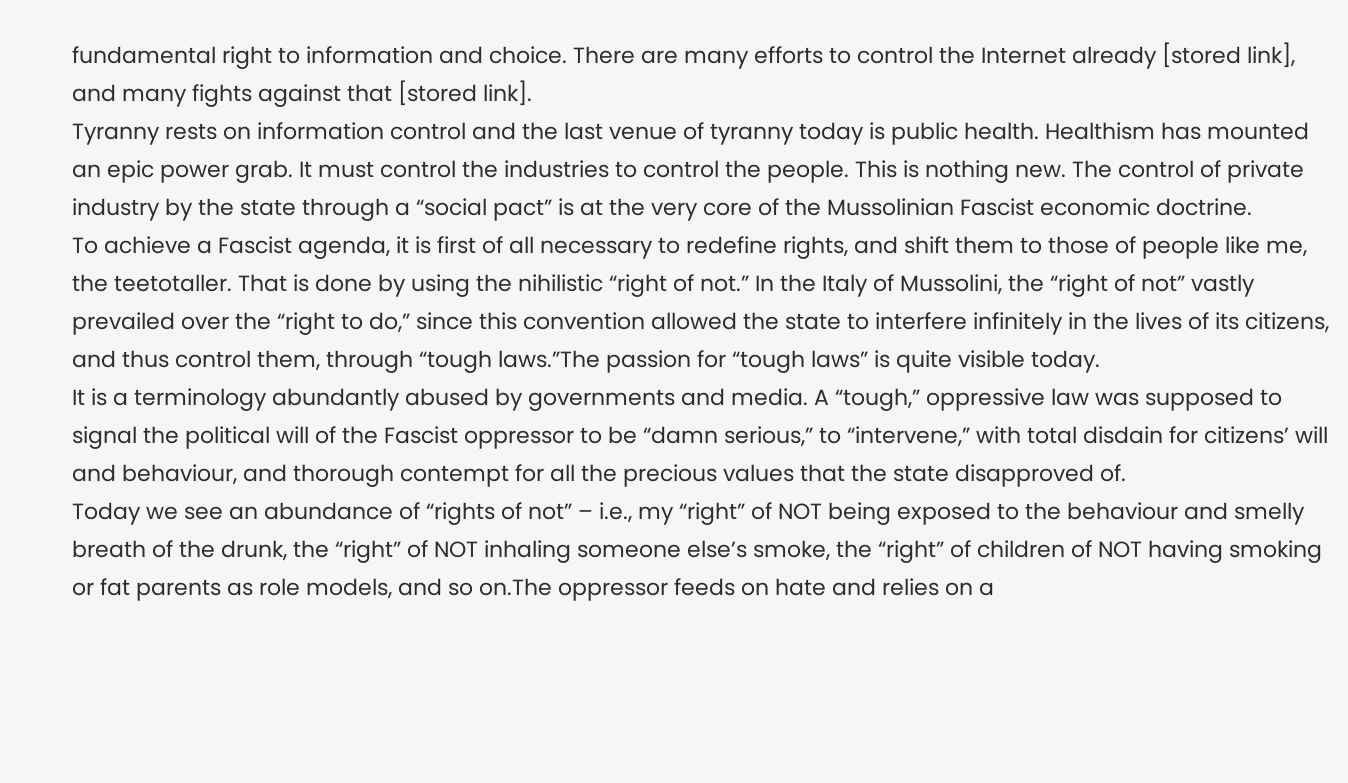fundamental right to information and choice. There are many efforts to control the Internet already [stored link], and many fights against that [stored link].
Tyranny rests on information control and the last venue of tyranny today is public health. Healthism has mounted an epic power grab. It must control the industries to control the people. This is nothing new. The control of private industry by the state through a “social pact” is at the very core of the Mussolinian Fascist economic doctrine.
To achieve a Fascist agenda, it is first of all necessary to redefine rights, and shift them to those of people like me, the teetotaller. That is done by using the nihilistic “right of not.” In the Italy of Mussolini, the “right of not” vastly prevailed over the “right to do,” since this convention allowed the state to interfere infinitely in the lives of its citizens, and thus control them, through “tough laws.”The passion for “tough laws” is quite visible today.
It is a terminology abundantly abused by governments and media. A “tough,” oppressive law was supposed to signal the political will of the Fascist oppressor to be “damn serious,” to “intervene,” with total disdain for citizens’ will and behaviour, and thorough contempt for all the precious values that the state disapproved of.
Today we see an abundance of “rights of not” – i.e., my “right” of NOT being exposed to the behaviour and smelly breath of the drunk, the “right” of NOT inhaling someone else’s smoke, the “right” of children of NOT having smoking or fat parents as role models, and so on.The oppressor feeds on hate and relies on a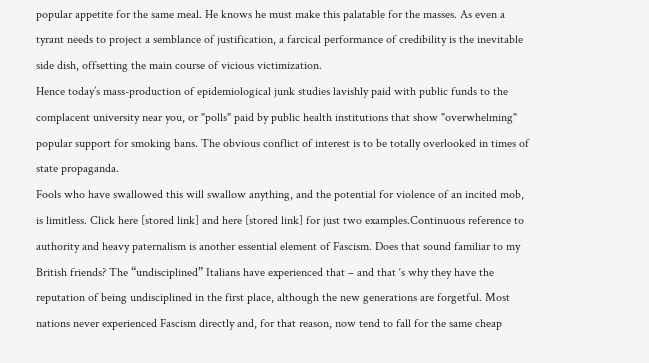popular appetite for the same meal. He knows he must make this palatable for the masses. As even a tyrant needs to project a semblance of justification, a farcical performance of credibility is the inevitable side dish, offsetting the main course of vicious victimization.
Hence today’s mass-production of epidemiological junk studies lavishly paid with public funds to the complacent university near you, or "polls" paid by public health institutions that show "overwhelming" popular support for smoking bans. The obvious conflict of interest is to be totally overlooked in times of state propaganda.
Fools who have swallowed this will swallow anything, and the potential for violence of an incited mob, is limitless. Click here [stored link] and here [stored link] for just two examples.Continuous reference to authority and heavy paternalism is another essential element of Fascism. Does that sound familiar to my British friends? The “undisciplined” Italians have experienced that – and that ‘s why they have the reputation of being undisciplined in the first place, although the new generations are forgetful. Most nations never experienced Fascism directly and, for that reason, now tend to fall for the same cheap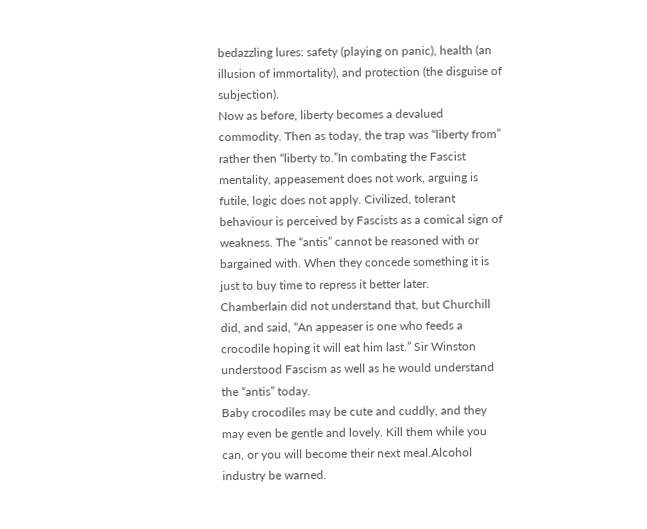bedazzling lures: safety (playing on panic), health (an illusion of immortality), and protection (the disguise of subjection).
Now as before, liberty becomes a devalued commodity. Then as today, the trap was “liberty from” rather then “liberty to.”In combating the Fascist mentality, appeasement does not work, arguing is futile, logic does not apply. Civilized, tolerant behaviour is perceived by Fascists as a comical sign of weakness. The “antis” cannot be reasoned with or bargained with. When they concede something it is just to buy time to repress it better later.
Chamberlain did not understand that, but Churchill did, and said, “An appeaser is one who feeds a crocodile hoping it will eat him last.” Sir Winston understood Fascism as well as he would understand the “antis” today.
Baby crocodiles may be cute and cuddly, and they may even be gentle and lovely. Kill them while you can, or you will become their next meal.Alcohol industry be warned.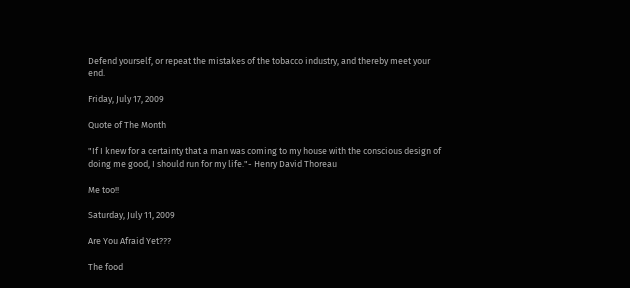Defend yourself, or repeat the mistakes of the tobacco industry, and thereby meet your end.

Friday, July 17, 2009

Quote of The Month

"If I knew for a certainty that a man was coming to my house with the conscious design of doing me good, I should run for my life."- Henry David Thoreau

Me too!!

Saturday, July 11, 2009

Are You Afraid Yet???

The food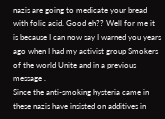nazis are going to medicate your bread with folic acid. Good eh?? Well for me it is because I can now say I warned you years ago when I had my activist group Smokers of the world Unite and in a previous message .
Since the anti-smoking hysteria came in these nazis have insisted on additives in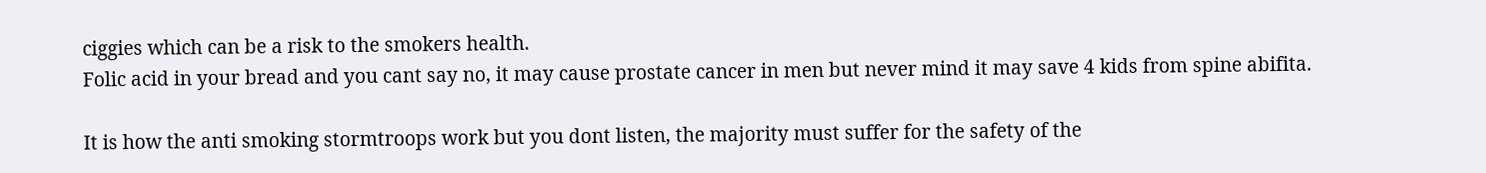ciggies which can be a risk to the smokers health.
Folic acid in your bread and you cant say no, it may cause prostate cancer in men but never mind it may save 4 kids from spine abifita.

It is how the anti smoking stormtroops work but you dont listen, the majority must suffer for the safety of the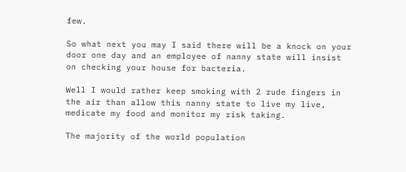few.

So what next you may I said there will be a knock on your door one day and an employee of nanny state will insist on checking your house for bacteria.

Well I would rather keep smoking with 2 rude fingers in the air than allow this nanny state to live my live, medicate my food and monitor my risk taking.

The majority of the world population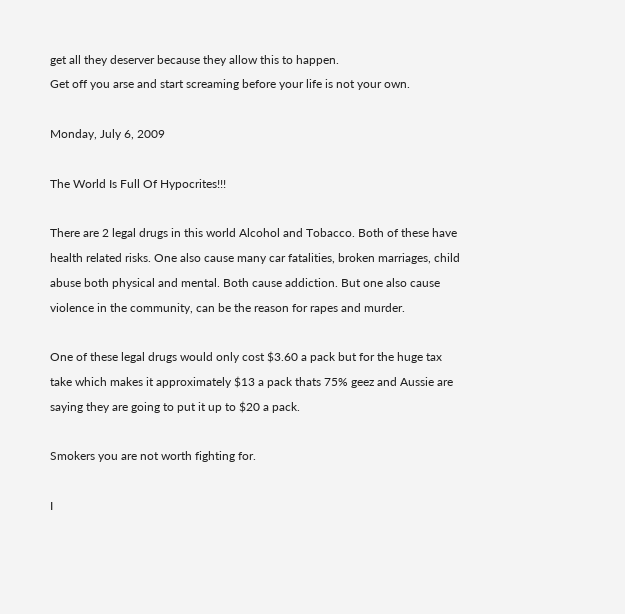get all they deserver because they allow this to happen.
Get off you arse and start screaming before your life is not your own.

Monday, July 6, 2009

The World Is Full Of Hypocrites!!!

There are 2 legal drugs in this world Alcohol and Tobacco. Both of these have health related risks. One also cause many car fatalities, broken marriages, child abuse both physical and mental. Both cause addiction. But one also cause violence in the community, can be the reason for rapes and murder.

One of these legal drugs would only cost $3.60 a pack but for the huge tax take which makes it approximately $13 a pack thats 75% geez and Aussie are saying they are going to put it up to $20 a pack.

Smokers you are not worth fighting for.

I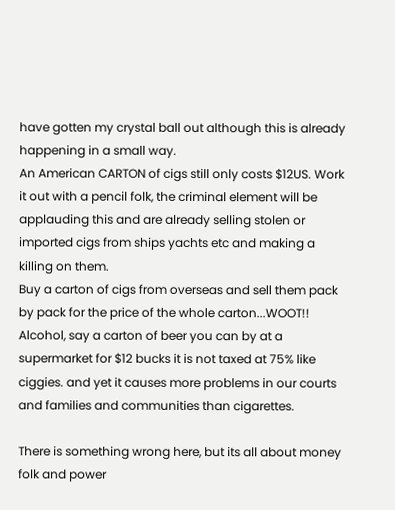have gotten my crystal ball out although this is already happening in a small way.
An American CARTON of cigs still only costs $12US. Work it out with a pencil folk, the criminal element will be applauding this and are already selling stolen or imported cigs from ships yachts etc and making a killing on them.
Buy a carton of cigs from overseas and sell them pack by pack for the price of the whole carton...WOOT!!
Alcohol, say a carton of beer you can by at a supermarket for $12 bucks it is not taxed at 75% like ciggies. and yet it causes more problems in our courts and families and communities than cigarettes.

There is something wrong here, but its all about money folk and power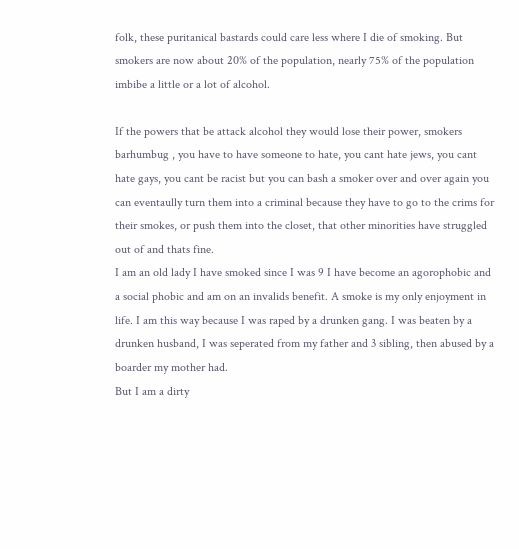folk, these puritanical bastards could care less where I die of smoking. But smokers are now about 20% of the population, nearly 75% of the population imbibe a little or a lot of alcohol.

If the powers that be attack alcohol they would lose their power, smokers barhumbug , you have to have someone to hate, you cant hate jews, you cant hate gays, you cant be racist but you can bash a smoker over and over again you can eventaully turn them into a criminal because they have to go to the crims for their smokes, or push them into the closet, that other minorities have struggled out of and thats fine.
I am an old lady I have smoked since I was 9 I have become an agorophobic and a social phobic and am on an invalids benefit. A smoke is my only enjoyment in life. I am this way because I was raped by a drunken gang. I was beaten by a drunken husband, I was seperated from my father and 3 sibling, then abused by a boarder my mother had.
But I am a dirty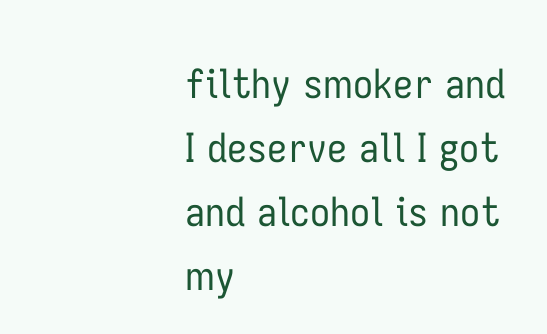filthy smoker and I deserve all I got and alcohol is not my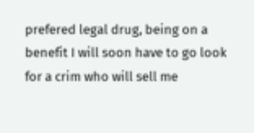prefered legal drug, being on a benefit I will soon have to go look for a crim who will sell me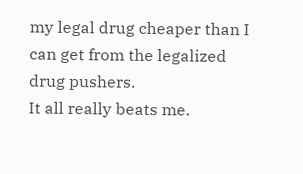my legal drug cheaper than I can get from the legalized drug pushers.
It all really beats me.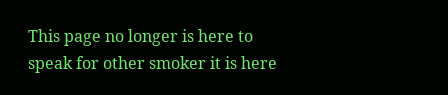This page no longer is here to speak for other smoker it is here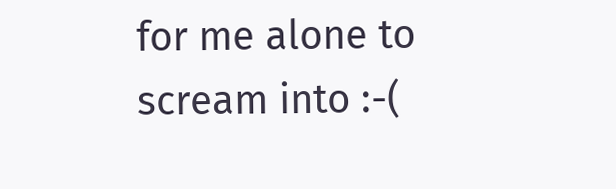for me alone to scream into :-(